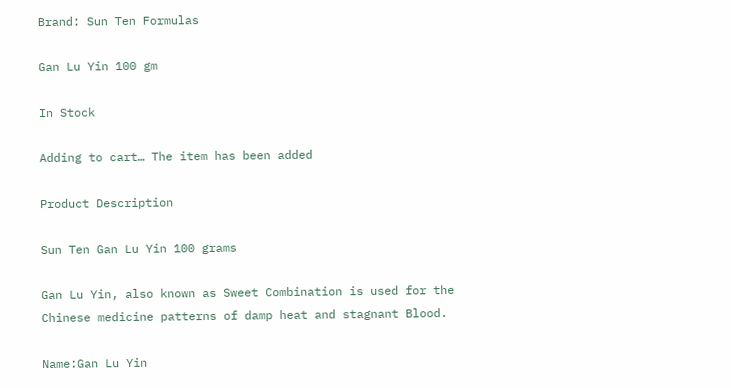Brand: Sun Ten Formulas

Gan Lu Yin 100 gm

In Stock

Adding to cart… The item has been added

Product Description

Sun Ten Gan Lu Yin 100 grams

Gan Lu Yin, also known as Sweet Combination is used for the Chinese medicine patterns of damp heat and stagnant Blood.

Name:Gan Lu Yin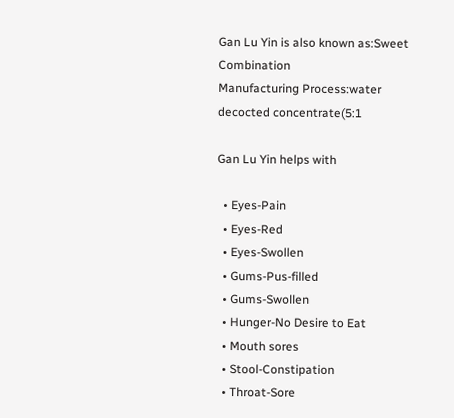Gan Lu Yin is also known as:Sweet Combination
Manufacturing Process:water decocted concentrate(5:1

Gan Lu Yin helps with

  • Eyes-Pain
  • Eyes-Red
  • Eyes-Swollen
  • Gums-Pus-filled
  • Gums-Swollen
  • Hunger-No Desire to Eat
  • Mouth sores
  • Stool-Constipation
  • Throat-Sore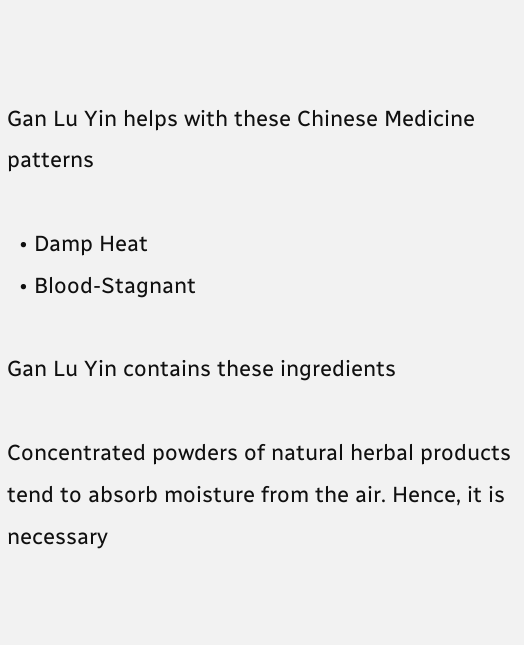Gan Lu Yin helps with these Chinese Medicine patterns

  • Damp Heat
  • Blood-Stagnant

Gan Lu Yin contains these ingredients

Concentrated powders of natural herbal products tend to absorb moisture from the air. Hence, it is necessary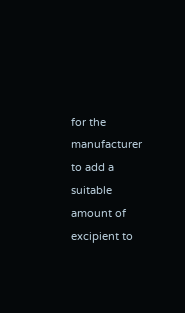for the manufacturer to add a suitable amount of excipient to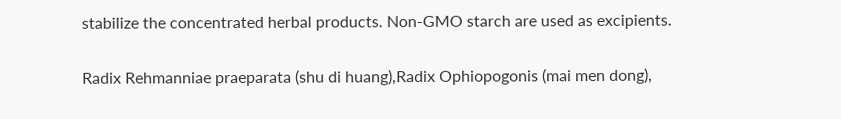stabilize the concentrated herbal products. Non-GMO starch are used as excipients.

Radix Rehmanniae praeparata (shu di huang),Radix Ophiopogonis (mai men dong),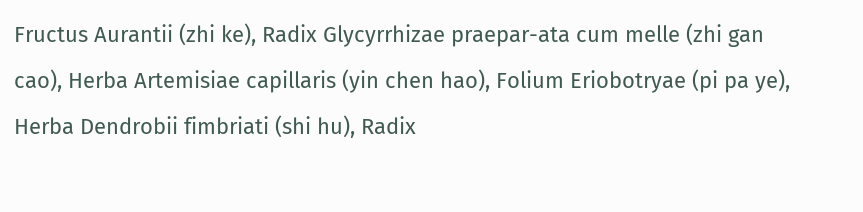Fructus Aurantii (zhi ke), Radix Glycyrrhizae praepar-ata cum melle (zhi gan cao), Herba Artemisiae capillaris (yin chen hao), Folium Eriobotryae (pi pa ye), Herba Dendrobii fimbriati (shi hu), Radix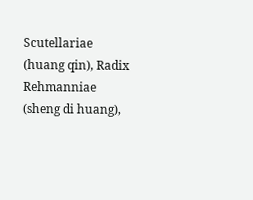Scutellariae (huang qin), Radix Rehmanniae (sheng di huang),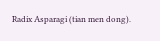Radix Asparagi (tian men dong).